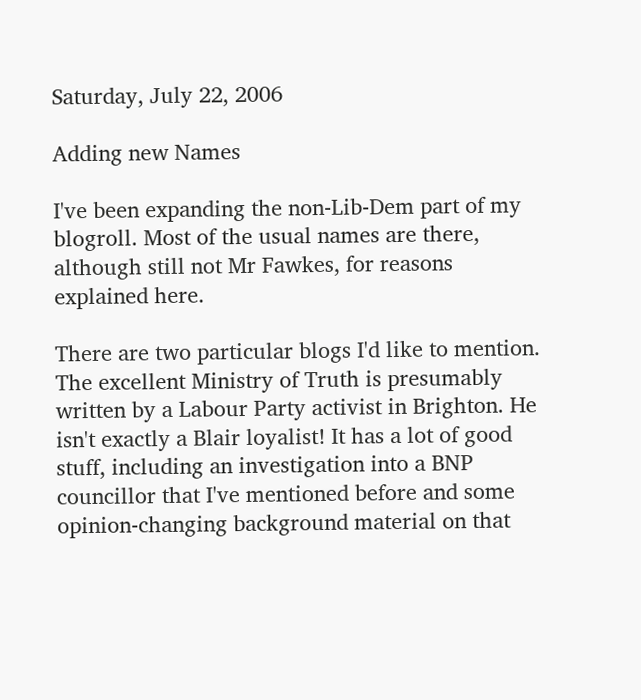Saturday, July 22, 2006

Adding new Names

I've been expanding the non-Lib-Dem part of my blogroll. Most of the usual names are there, although still not Mr Fawkes, for reasons explained here.

There are two particular blogs I'd like to mention. The excellent Ministry of Truth is presumably written by a Labour Party activist in Brighton. He isn't exactly a Blair loyalist! It has a lot of good stuff, including an investigation into a BNP councillor that I've mentioned before and some opinion-changing background material on that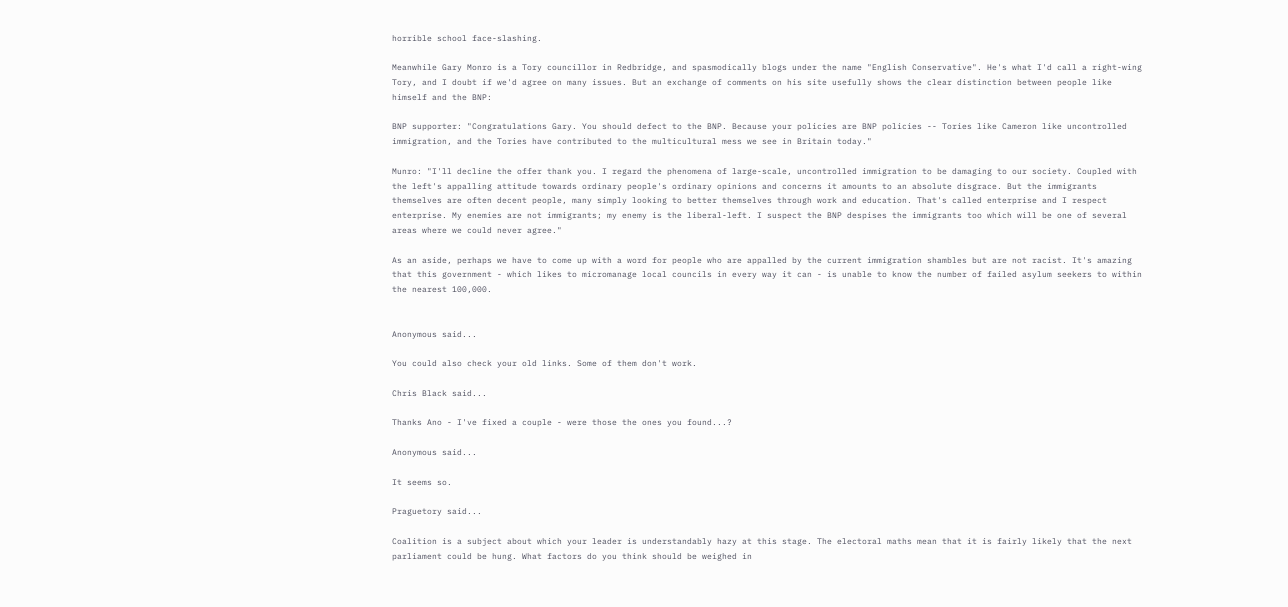horrible school face-slashing.

Meanwhile Gary Monro is a Tory councillor in Redbridge, and spasmodically blogs under the name "English Conservative". He's what I'd call a right-wing Tory, and I doubt if we'd agree on many issues. But an exchange of comments on his site usefully shows the clear distinction between people like himself and the BNP:

BNP supporter: "Congratulations Gary. You should defect to the BNP. Because your policies are BNP policies -- Tories like Cameron like uncontrolled immigration, and the Tories have contributed to the multicultural mess we see in Britain today."

Munro: "I'll decline the offer thank you. I regard the phenomena of large-scale, uncontrolled immigration to be damaging to our society. Coupled with the left's appalling attitude towards ordinary people's ordinary opinions and concerns it amounts to an absolute disgrace. But the immigrants themselves are often decent people, many simply looking to better themselves through work and education. That's called enterprise and I respect enterprise. My enemies are not immigrants; my enemy is the liberal-left. I suspect the BNP despises the immigrants too which will be one of several areas where we could never agree."

As an aside, perhaps we have to come up with a word for people who are appalled by the current immigration shambles but are not racist. It's amazing that this government - which likes to micromanage local councils in every way it can - is unable to know the number of failed asylum seekers to within the nearest 100,000.


Anonymous said...

You could also check your old links. Some of them don't work.

Chris Black said...

Thanks Ano - I've fixed a couple - were those the ones you found...?

Anonymous said...

It seems so.

Praguetory said...

Coalition is a subject about which your leader is understandably hazy at this stage. The electoral maths mean that it is fairly likely that the next parliament could be hung. What factors do you think should be weighed in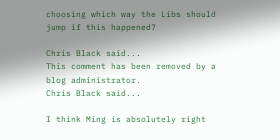choosing which way the Libs should jump if this happened?

Chris Black said...
This comment has been removed by a blog administrator.
Chris Black said...

I think Ming is absolutely right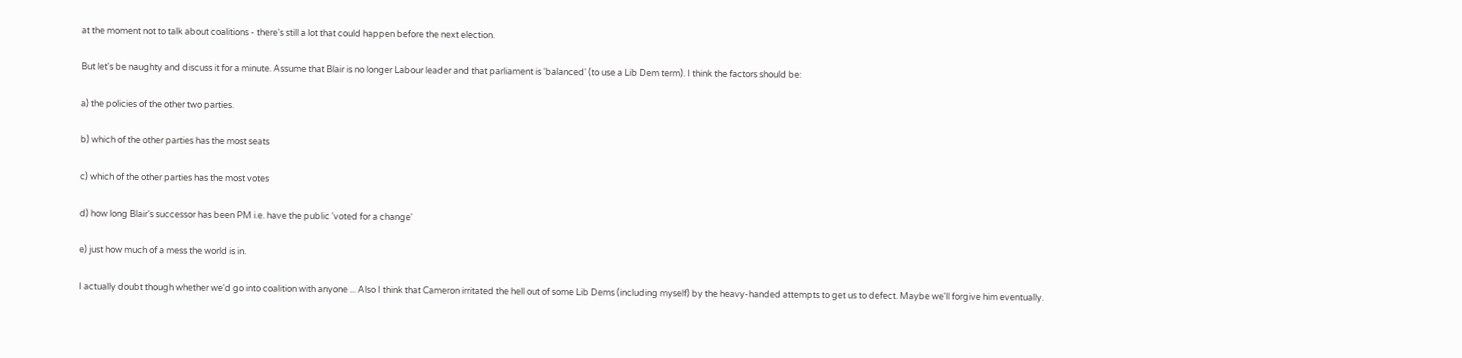at the moment not to talk about coalitions - there's still a lot that could happen before the next election.

But let's be naughty and discuss it for a minute. Assume that Blair is no longer Labour leader and that parliament is 'balanced' (to use a Lib Dem term). I think the factors should be:

a) the policies of the other two parties.

b) which of the other parties has the most seats

c) which of the other parties has the most votes

d) how long Blair's successor has been PM i.e. have the public 'voted for a change'

e) just how much of a mess the world is in.

I actually doubt though whether we'd go into coalition with anyone ... Also I think that Cameron irritated the hell out of some Lib Dems (including myself) by the heavy-handed attempts to get us to defect. Maybe we'll forgive him eventually.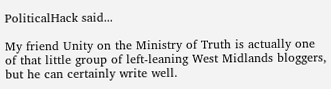PoliticalHack said...

My friend Unity on the Ministry of Truth is actually one of that little group of left-leaning West Midlands bloggers, but he can certainly write well.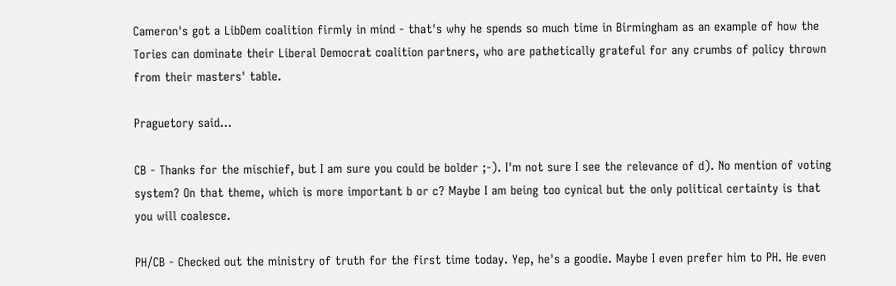Cameron's got a LibDem coalition firmly in mind - that's why he spends so much time in Birmingham as an example of how the Tories can dominate their Liberal Democrat coalition partners, who are pathetically grateful for any crumbs of policy thrown from their masters' table.

Praguetory said...

CB - Thanks for the mischief, but I am sure you could be bolder ;-). I'm not sure I see the relevance of d). No mention of voting system? On that theme, which is more important b or c? Maybe I am being too cynical but the only political certainty is that you will coalesce.

PH/CB - Checked out the ministry of truth for the first time today. Yep, he's a goodie. Maybe I even prefer him to PH. He even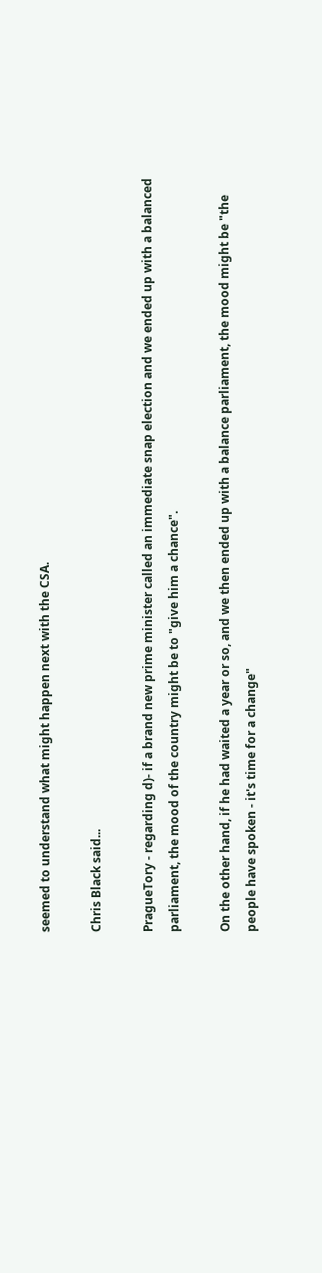seemed to understand what might happen next with the CSA.

Chris Black said...

PragueTory - regarding d)- if a brand new prime minister called an immediate snap election and we ended up with a balanced parliament, the mood of the country might be to "give him a chance".

On the other hand, if he had waited a year or so, and we then ended up with a balance parliament, the mood might be "the people have spoken - it's time for a change"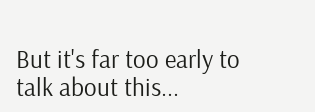But it's far too early to talk about this...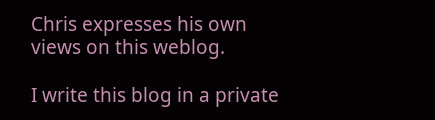Chris expresses his own views on this weblog.

I write this blog in a private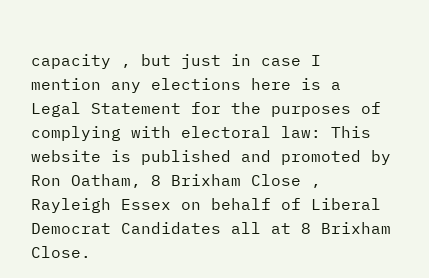capacity , but just in case I mention any elections here is a Legal Statement for the purposes of complying with electoral law: This website is published and promoted by Ron Oatham, 8 Brixham Close , Rayleigh Essex on behalf of Liberal Democrat Candidates all at 8 Brixham Close.